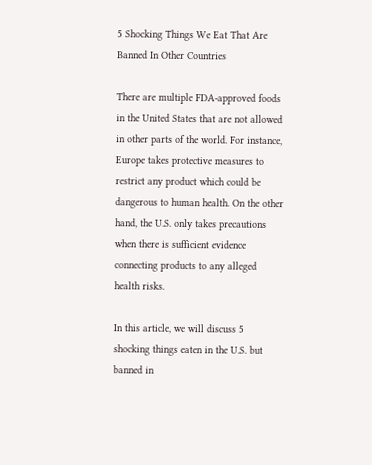5 Shocking Things We Eat That Are Banned In Other Countries

There are multiple FDA-approved foods in the United States that are not allowed in other parts of the world. For instance, Europe takes protective measures to restrict any product which could be dangerous to human health. On the other hand, the U.S. only takes precautions when there is sufficient evidence connecting products to any alleged health risks.

In this article, we will discuss 5 shocking things eaten in the U.S. but banned in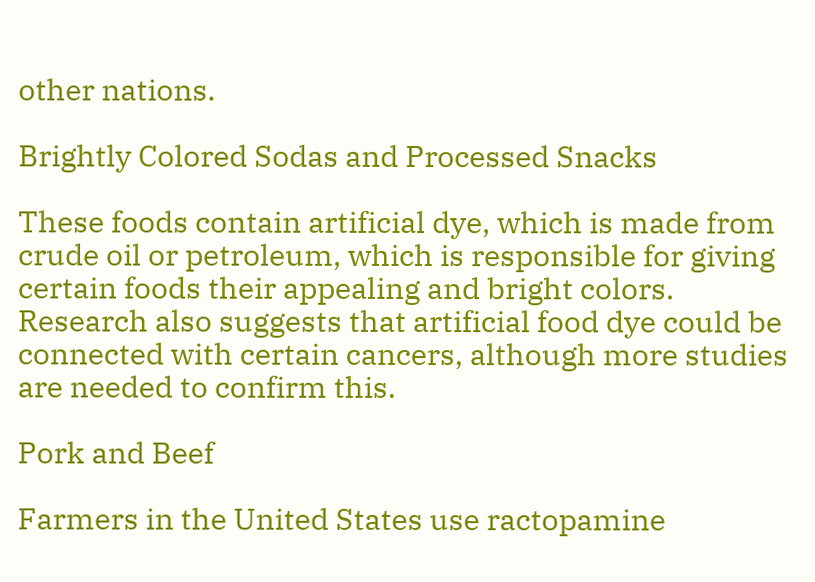other nations.

Brightly Colored Sodas and Processed Snacks

These foods contain artificial dye, which is made from crude oil or petroleum, which is responsible for giving certain foods their appealing and bright colors. Research also suggests that artificial food dye could be connected with certain cancers, although more studies are needed to confirm this.

Pork and Beef

Farmers in the United States use ractopamine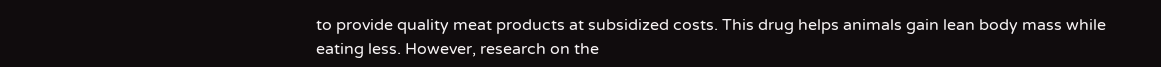to provide quality meat products at subsidized costs. This drug helps animals gain lean body mass while eating less. However, research on the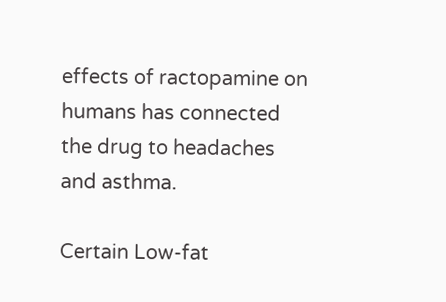effects of ractopamine on humans has connected the drug to headaches and asthma.

Certain Low-fat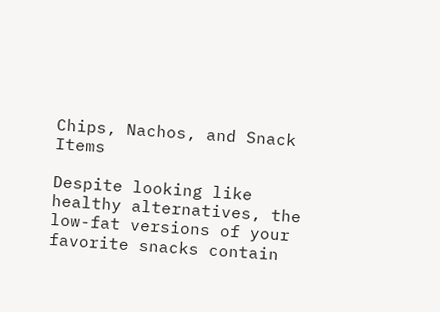Chips, Nachos, and Snack Items

Despite looking like healthy alternatives, the low-fat versions of your favorite snacks contain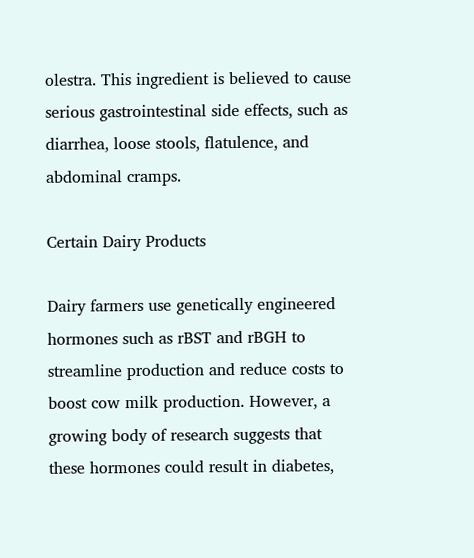olestra. This ingredient is believed to cause serious gastrointestinal side effects, such as diarrhea, loose stools, flatulence, and abdominal cramps.

Certain Dairy Products

Dairy farmers use genetically engineered hormones such as rBST and rBGH to streamline production and reduce costs to boost cow milk production. However, a growing body of research suggests that these hormones could result in diabetes,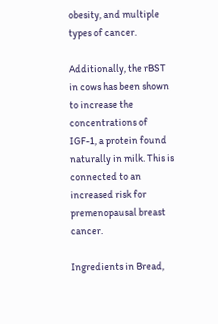obesity, and multiple types of cancer.

Additionally, the rBST in cows has been shown to increase the concentrations of IGF-1, a protein found naturally in milk. This is connected to an increased risk for premenopausal breast cancer.

Ingredients in Bread,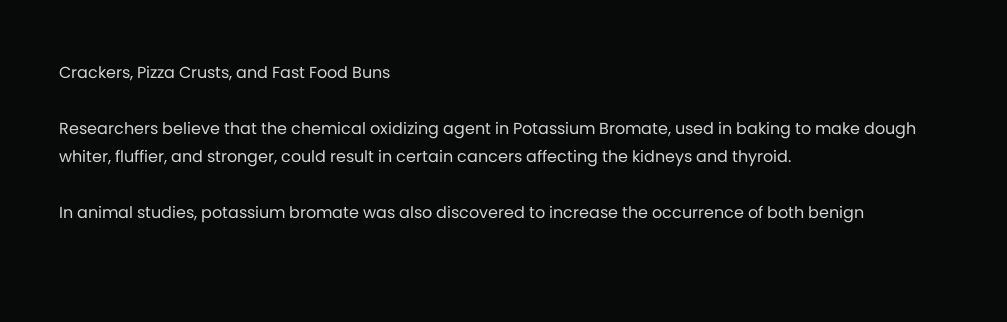Crackers, Pizza Crusts, and Fast Food Buns

Researchers believe that the chemical oxidizing agent in Potassium Bromate, used in baking to make dough whiter, fluffier, and stronger, could result in certain cancers affecting the kidneys and thyroid.

In animal studies, potassium bromate was also discovered to increase the occurrence of both benign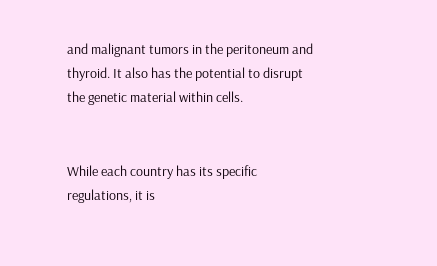and malignant tumors in the peritoneum and thyroid. It also has the potential to disrupt the genetic material within cells.


While each country has its specific regulations, it is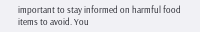important to stay informed on harmful food items to avoid. You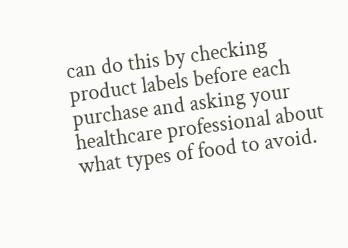can do this by checking product labels before each purchase and asking your healthcare professional about what types of food to avoid.